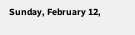Sunday, February 12,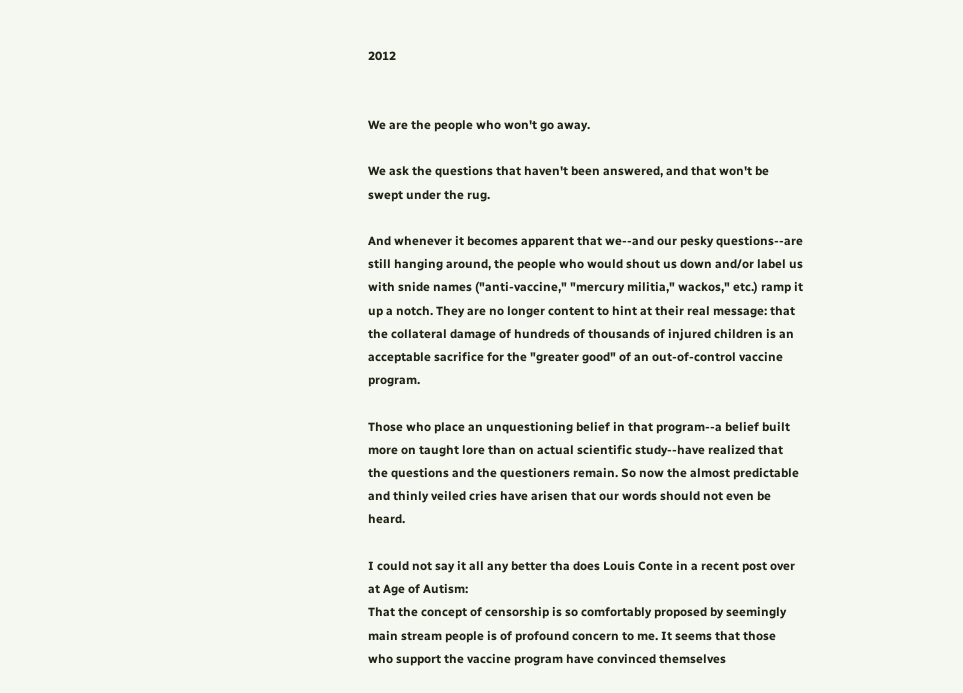2012


We are the people who won't go away.

We ask the questions that haven't been answered, and that won't be swept under the rug.

And whenever it becomes apparent that we--and our pesky questions--are still hanging around, the people who would shout us down and/or label us with snide names ("anti-vaccine," "mercury militia," wackos," etc.) ramp it up a notch. They are no longer content to hint at their real message: that the collateral damage of hundreds of thousands of injured children is an acceptable sacrifice for the "greater good" of an out-of-control vaccine program.

Those who place an unquestioning belief in that program--a belief built more on taught lore than on actual scientific study--have realized that the questions and the questioners remain. So now the almost predictable and thinly veiled cries have arisen that our words should not even be heard.

I could not say it all any better tha does Louis Conte in a recent post over at Age of Autism:
That the concept of censorship is so comfortably proposed by seemingly main stream people is of profound concern to me. It seems that those who support the vaccine program have convinced themselves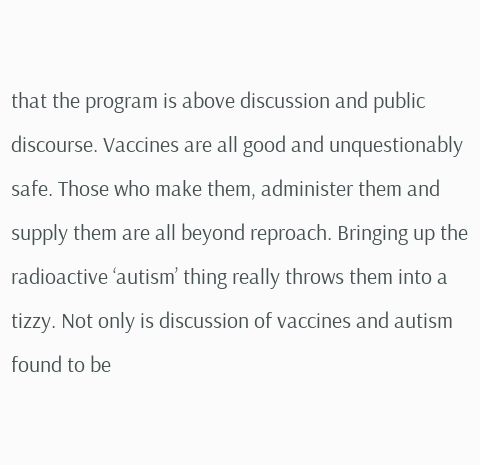that the program is above discussion and public discourse. Vaccines are all good and unquestionably safe. Those who make them, administer them and supply them are all beyond reproach. Bringing up the radioactive ‘autism’ thing really throws them into a tizzy. Not only is discussion of vaccines and autism found to be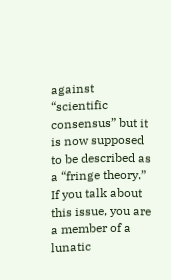against “scientific consensus” but it is now supposed to be described as a “fringe theory.” If you talk about this issue, you are a member of a lunatic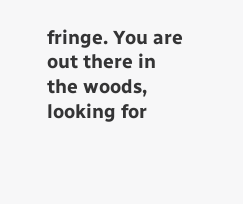fringe. You are out there in the woods, looking for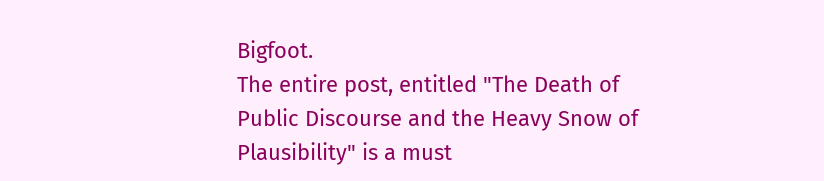Bigfoot.
The entire post, entitled "The Death of Public Discourse and the Heavy Snow of Plausibility" is a must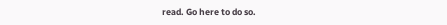read. Go here to do so.